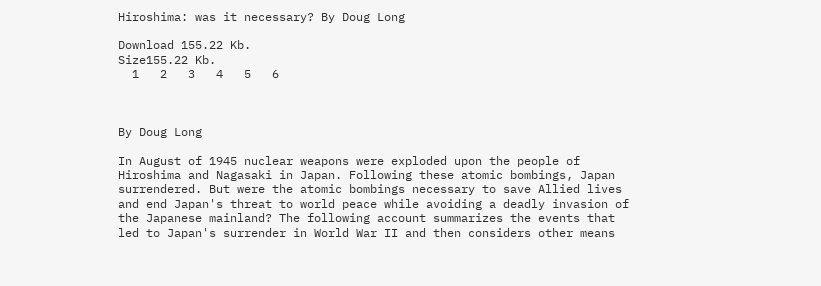Hiroshima: was it necessary? By Doug Long

Download 155.22 Kb.
Size155.22 Kb.
  1   2   3   4   5   6



By Doug Long

In August of 1945 nuclear weapons were exploded upon the people of Hiroshima and Nagasaki in Japan. Following these atomic bombings, Japan surrendered. But were the atomic bombings necessary to save Allied lives and end Japan's threat to world peace while avoiding a deadly invasion of the Japanese mainland? The following account summarizes the events that led to Japan's surrender in World War II and then considers other means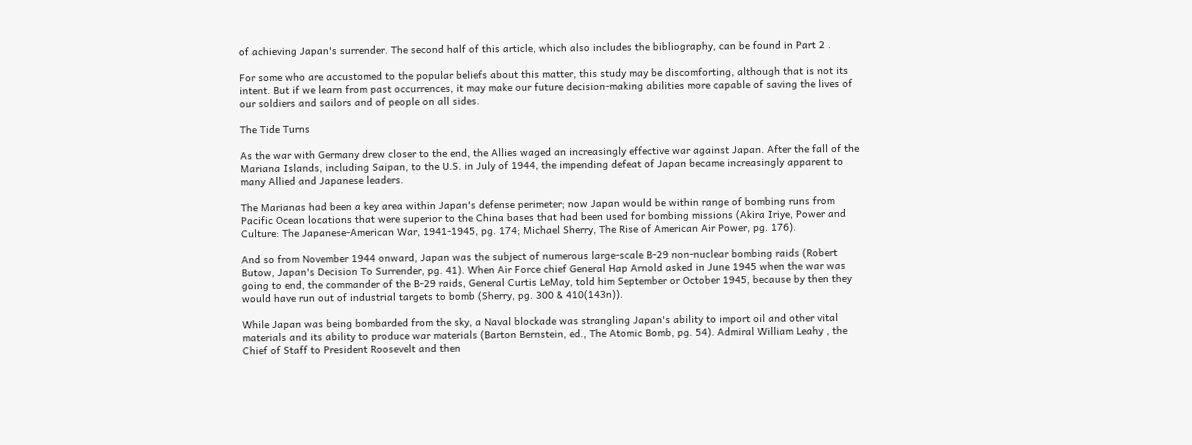of achieving Japan's surrender. The second half of this article, which also includes the bibliography, can be found in Part 2 .

For some who are accustomed to the popular beliefs about this matter, this study may be discomforting, although that is not its intent. But if we learn from past occurrences, it may make our future decision-making abilities more capable of saving the lives of our soldiers and sailors and of people on all sides.

The Tide Turns

As the war with Germany drew closer to the end, the Allies waged an increasingly effective war against Japan. After the fall of the Mariana Islands, including Saipan, to the U.S. in July of 1944, the impending defeat of Japan became increasingly apparent to many Allied and Japanese leaders.

The Marianas had been a key area within Japan's defense perimeter; now Japan would be within range of bombing runs from Pacific Ocean locations that were superior to the China bases that had been used for bombing missions (Akira Iriye, Power and Culture: The Japanese-American War, 1941-1945, pg. 174; Michael Sherry, The Rise of American Air Power, pg. 176).

And so from November 1944 onward, Japan was the subject of numerous large-scale B-29 non-nuclear bombing raids (Robert Butow, Japan's Decision To Surrender, pg. 41). When Air Force chief General Hap Arnold asked in June 1945 when the war was going to end, the commander of the B-29 raids, General Curtis LeMay, told him September or October 1945, because by then they would have run out of industrial targets to bomb (Sherry, pg. 300 & 410(143n)).

While Japan was being bombarded from the sky, a Naval blockade was strangling Japan's ability to import oil and other vital materials and its ability to produce war materials (Barton Bernstein, ed., The Atomic Bomb, pg. 54). Admiral William Leahy , the Chief of Staff to President Roosevelt and then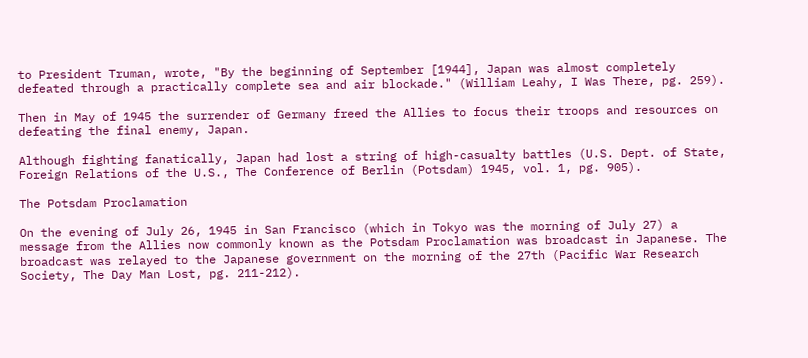to President Truman, wrote, "By the beginning of September [1944], Japan was almost completely defeated through a practically complete sea and air blockade." (William Leahy, I Was There, pg. 259).

Then in May of 1945 the surrender of Germany freed the Allies to focus their troops and resources on defeating the final enemy, Japan.

Although fighting fanatically, Japan had lost a string of high-casualty battles (U.S. Dept. of State, Foreign Relations of the U.S., The Conference of Berlin (Potsdam) 1945, vol. 1, pg. 905).

The Potsdam Proclamation

On the evening of July 26, 1945 in San Francisco (which in Tokyo was the morning of July 27) a message from the Allies now commonly known as the Potsdam Proclamation was broadcast in Japanese. The broadcast was relayed to the Japanese government on the morning of the 27th (Pacific War Research Society, The Day Man Lost, pg. 211-212).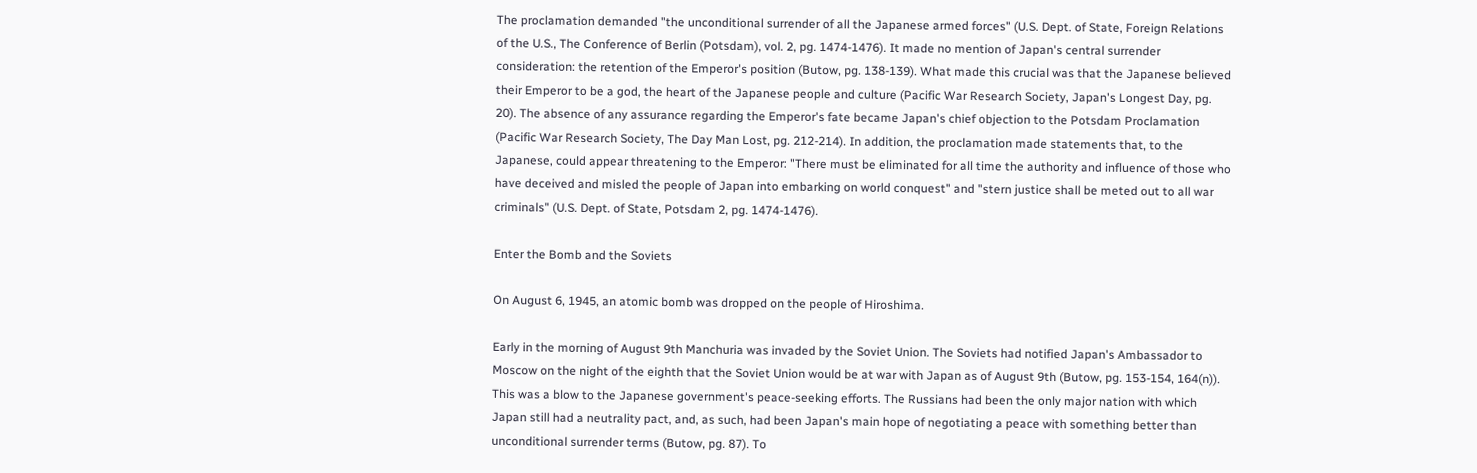The proclamation demanded "the unconditional surrender of all the Japanese armed forces" (U.S. Dept. of State, Foreign Relations of the U.S., The Conference of Berlin (Potsdam), vol. 2, pg. 1474-1476). It made no mention of Japan's central surrender consideration: the retention of the Emperor's position (Butow, pg. 138-139). What made this crucial was that the Japanese believed their Emperor to be a god, the heart of the Japanese people and culture (Pacific War Research Society, Japan's Longest Day, pg. 20). The absence of any assurance regarding the Emperor's fate became Japan's chief objection to the Potsdam Proclamation (Pacific War Research Society, The Day Man Lost, pg. 212-214). In addition, the proclamation made statements that, to the Japanese, could appear threatening to the Emperor: "There must be eliminated for all time the authority and influence of those who have deceived and misled the people of Japan into embarking on world conquest" and "stern justice shall be meted out to all war criminals" (U.S. Dept. of State, Potsdam 2, pg. 1474-1476).

Enter the Bomb and the Soviets

On August 6, 1945, an atomic bomb was dropped on the people of Hiroshima.

Early in the morning of August 9th Manchuria was invaded by the Soviet Union. The Soviets had notified Japan's Ambassador to Moscow on the night of the eighth that the Soviet Union would be at war with Japan as of August 9th (Butow, pg. 153-154, 164(n)). This was a blow to the Japanese government's peace-seeking efforts. The Russians had been the only major nation with which Japan still had a neutrality pact, and, as such, had been Japan's main hope of negotiating a peace with something better than unconditional surrender terms (Butow, pg. 87). To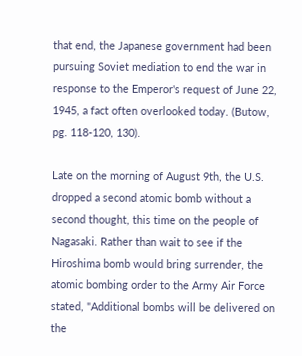that end, the Japanese government had been pursuing Soviet mediation to end the war in response to the Emperor's request of June 22, 1945, a fact often overlooked today. (Butow, pg. 118-120, 130).

Late on the morning of August 9th, the U.S. dropped a second atomic bomb without a second thought, this time on the people of Nagasaki. Rather than wait to see if the Hiroshima bomb would bring surrender, the atomic bombing order to the Army Air Force stated, "Additional bombs will be delivered on the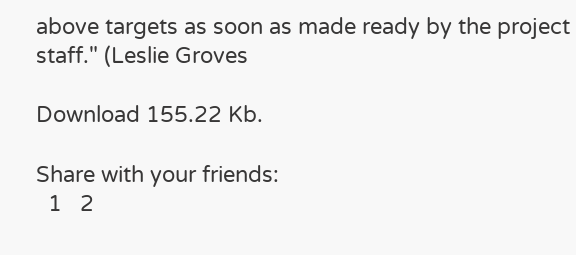above targets as soon as made ready by the project staff." (Leslie Groves

Download 155.22 Kb.

Share with your friends:
  1   2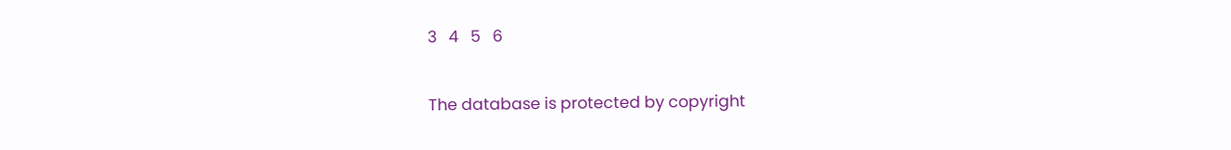3   4   5   6

The database is protected by copyright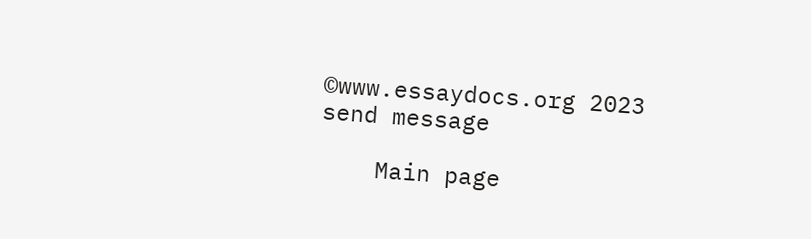©www.essaydocs.org 2023
send message

    Main page